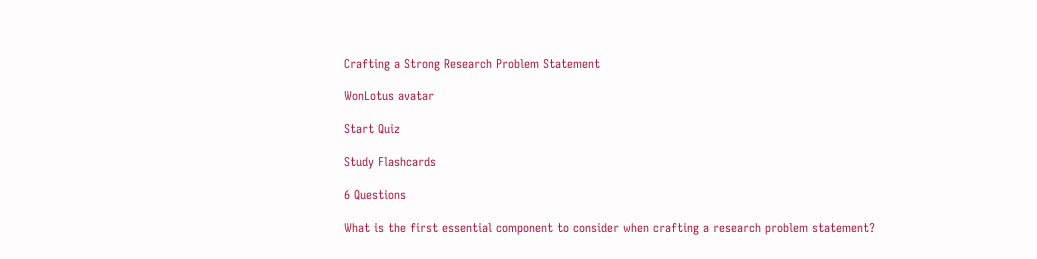Crafting a Strong Research Problem Statement

WonLotus avatar

Start Quiz

Study Flashcards

6 Questions

What is the first essential component to consider when crafting a research problem statement?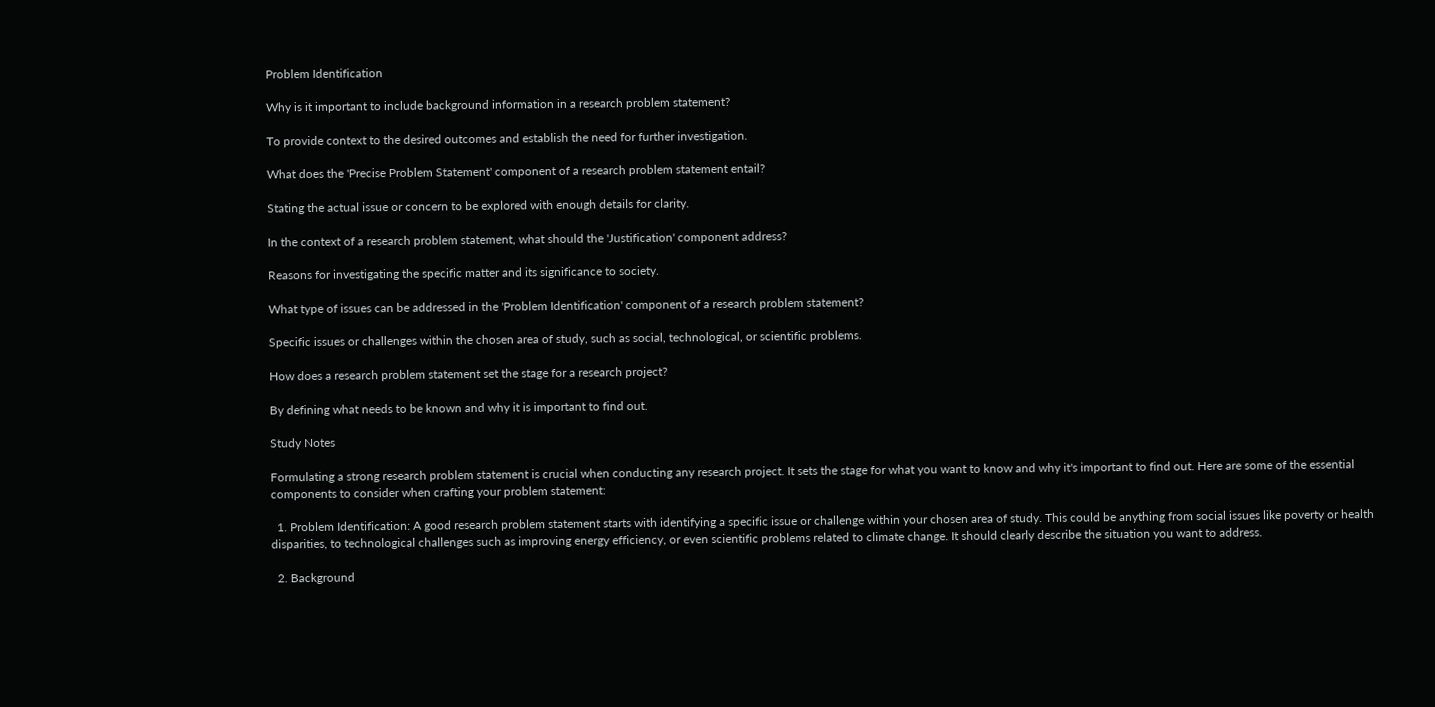Problem Identification

Why is it important to include background information in a research problem statement?

To provide context to the desired outcomes and establish the need for further investigation.

What does the 'Precise Problem Statement' component of a research problem statement entail?

Stating the actual issue or concern to be explored with enough details for clarity.

In the context of a research problem statement, what should the 'Justification' component address?

Reasons for investigating the specific matter and its significance to society.

What type of issues can be addressed in the 'Problem Identification' component of a research problem statement?

Specific issues or challenges within the chosen area of study, such as social, technological, or scientific problems.

How does a research problem statement set the stage for a research project?

By defining what needs to be known and why it is important to find out.

Study Notes

Formulating a strong research problem statement is crucial when conducting any research project. It sets the stage for what you want to know and why it's important to find out. Here are some of the essential components to consider when crafting your problem statement:

  1. Problem Identification: A good research problem statement starts with identifying a specific issue or challenge within your chosen area of study. This could be anything from social issues like poverty or health disparities, to technological challenges such as improving energy efficiency, or even scientific problems related to climate change. It should clearly describe the situation you want to address.

  2. Background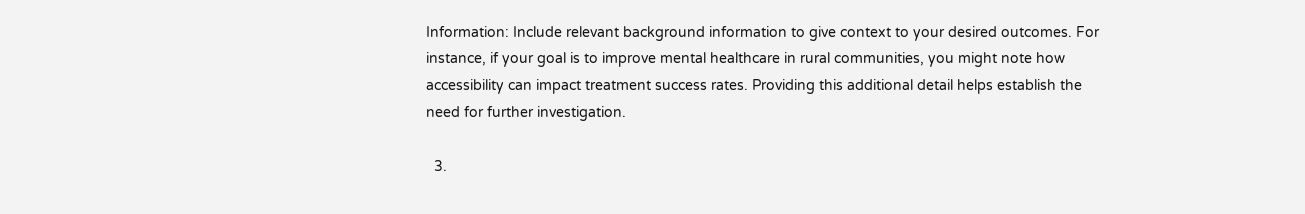Information: Include relevant background information to give context to your desired outcomes. For instance, if your goal is to improve mental healthcare in rural communities, you might note how accessibility can impact treatment success rates. Providing this additional detail helps establish the need for further investigation.

  3.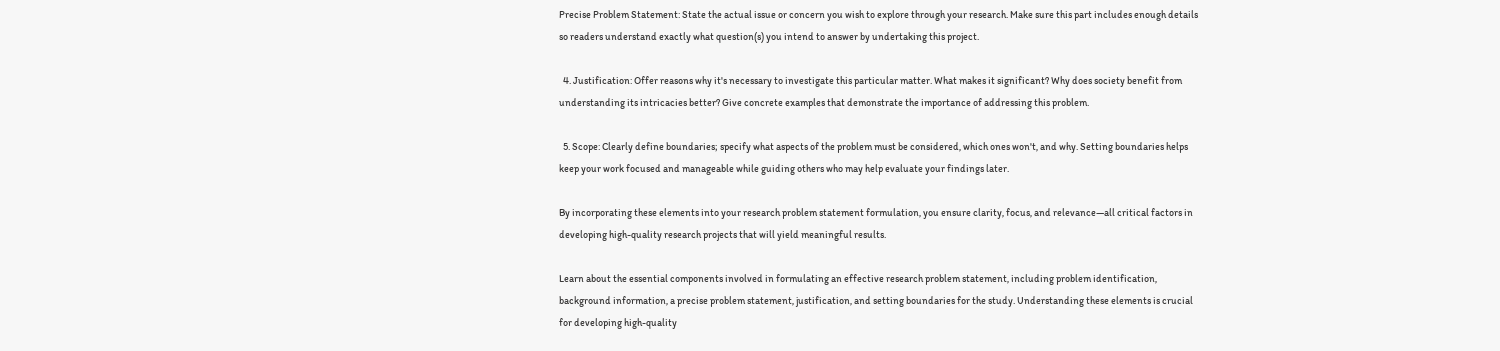Precise Problem Statement: State the actual issue or concern you wish to explore through your research. Make sure this part includes enough details so readers understand exactly what question(s) you intend to answer by undertaking this project.

  4. Justification: Offer reasons why it's necessary to investigate this particular matter. What makes it significant? Why does society benefit from understanding its intricacies better? Give concrete examples that demonstrate the importance of addressing this problem.

  5. Scope: Clearly define boundaries; specify what aspects of the problem must be considered, which ones won't, and why. Setting boundaries helps keep your work focused and manageable while guiding others who may help evaluate your findings later.

By incorporating these elements into your research problem statement formulation, you ensure clarity, focus, and relevance—all critical factors in developing high-quality research projects that will yield meaningful results.

Learn about the essential components involved in formulating an effective research problem statement, including problem identification, background information, a precise problem statement, justification, and setting boundaries for the study. Understanding these elements is crucial for developing high-quality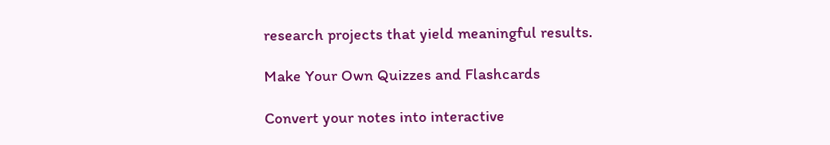research projects that yield meaningful results.

Make Your Own Quizzes and Flashcards

Convert your notes into interactive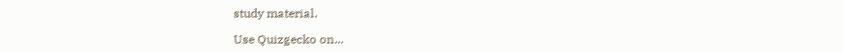study material.

Use Quizgecko on...